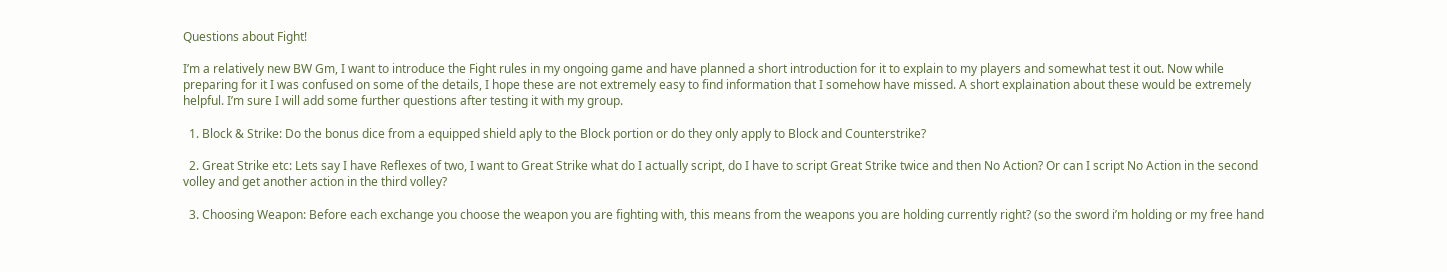Questions about Fight!

I’m a relatively new BW Gm, I want to introduce the Fight rules in my ongoing game and have planned a short introduction for it to explain to my players and somewhat test it out. Now while preparing for it I was confused on some of the details, I hope these are not extremely easy to find information that I somehow have missed. A short explaination about these would be extremely helpful. I’m sure I will add some further questions after testing it with my group.

  1. Block & Strike: Do the bonus dice from a equipped shield aply to the Block portion or do they only apply to Block and Counterstrike?

  2. Great Strike etc: Lets say I have Reflexes of two, I want to Great Strike what do I actually script, do I have to script Great Strike twice and then No Action? Or can I script No Action in the second volley and get another action in the third volley?

  3. Choosing Weapon: Before each exchange you choose the weapon you are fighting with, this means from the weapons you are holding currently right? (so the sword i’m holding or my free hand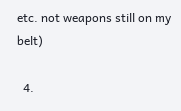etc. not weapons still on my belt)

  4.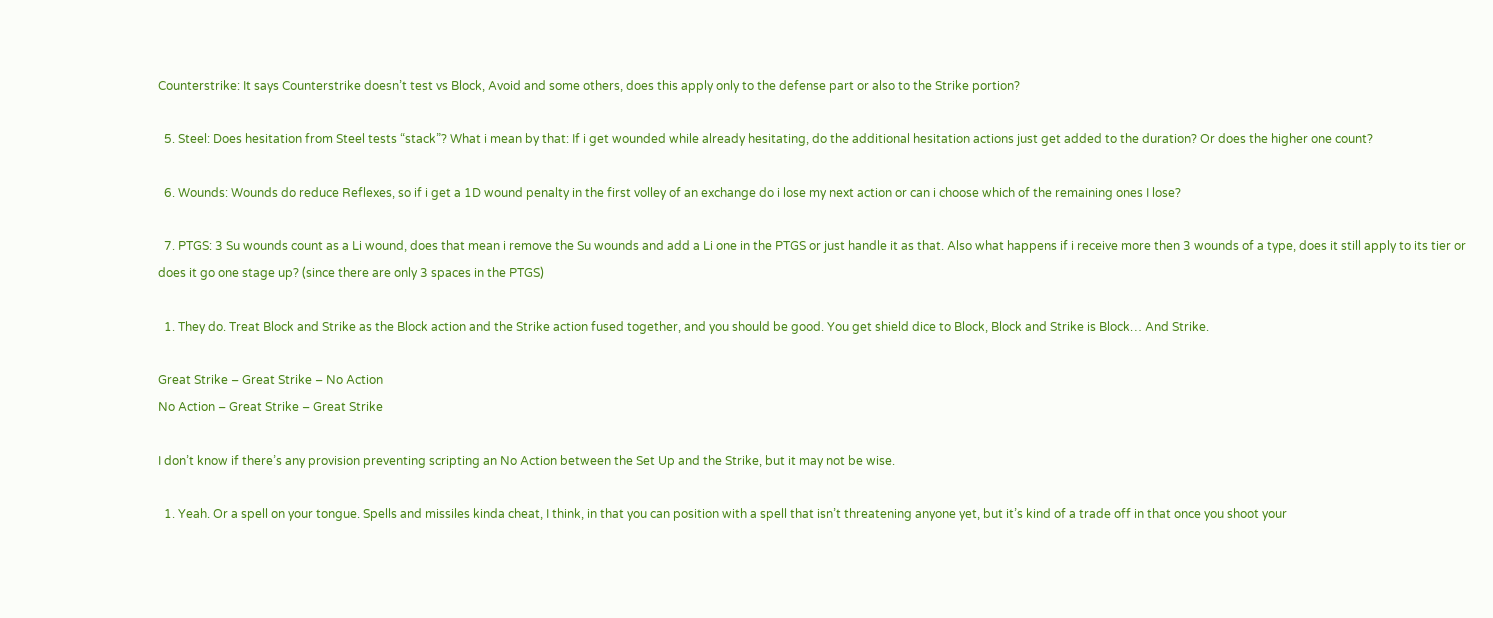Counterstrike: It says Counterstrike doesn’t test vs Block, Avoid and some others, does this apply only to the defense part or also to the Strike portion?

  5. Steel: Does hesitation from Steel tests “stack”? What i mean by that: If i get wounded while already hesitating, do the additional hesitation actions just get added to the duration? Or does the higher one count?

  6. Wounds: Wounds do reduce Reflexes, so if i get a 1D wound penalty in the first volley of an exchange do i lose my next action or can i choose which of the remaining ones I lose?

  7. PTGS: 3 Su wounds count as a Li wound, does that mean i remove the Su wounds and add a Li one in the PTGS or just handle it as that. Also what happens if i receive more then 3 wounds of a type, does it still apply to its tier or does it go one stage up? (since there are only 3 spaces in the PTGS)

  1. They do. Treat Block and Strike as the Block action and the Strike action fused together, and you should be good. You get shield dice to Block, Block and Strike is Block… And Strike.

Great Strike – Great Strike – No Action
No Action – Great Strike – Great Strike

I don’t know if there’s any provision preventing scripting an No Action between the Set Up and the Strike, but it may not be wise.

  1. Yeah. Or a spell on your tongue. Spells and missiles kinda cheat, I think, in that you can position with a spell that isn’t threatening anyone yet, but it’s kind of a trade off in that once you shoot your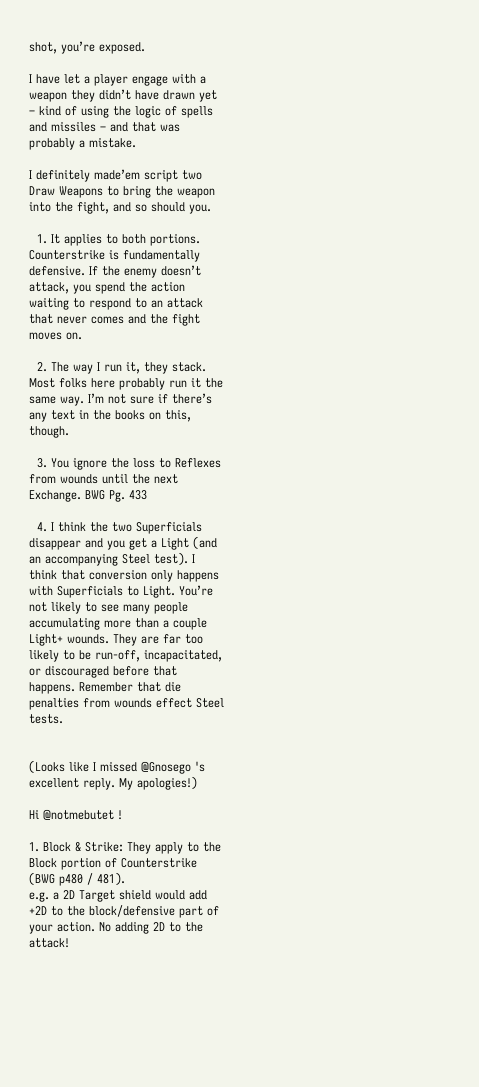shot, you’re exposed.

I have let a player engage with a weapon they didn’t have drawn yet – kind of using the logic of spells and missiles – and that was probably a mistake.

I definitely made’em script two Draw Weapons to bring the weapon into the fight, and so should you.

  1. It applies to both portions. Counterstrike is fundamentally defensive. If the enemy doesn’t attack, you spend the action waiting to respond to an attack that never comes and the fight moves on.

  2. The way I run it, they stack. Most folks here probably run it the same way. I’m not sure if there’s any text in the books on this, though.

  3. You ignore the loss to Reflexes from wounds until the next Exchange. BWG Pg. 433

  4. I think the two Superficials disappear and you get a Light (and an accompanying Steel test). I think that conversion only happens with Superficials to Light. You’re not likely to see many people accumulating more than a couple Light+ wounds. They are far too likely to be run-off, incapacitated, or discouraged before that happens. Remember that die penalties from wounds effect Steel tests.


(Looks like I missed @Gnosego 's excellent reply. My apologies!)

Hi @notmebutet !

1. Block & Strike: They apply to the Block portion of Counterstrike (BWG p480 / 481).
e.g. a 2D Target shield would add +2D to the block/defensive part of your action. No adding 2D to the attack!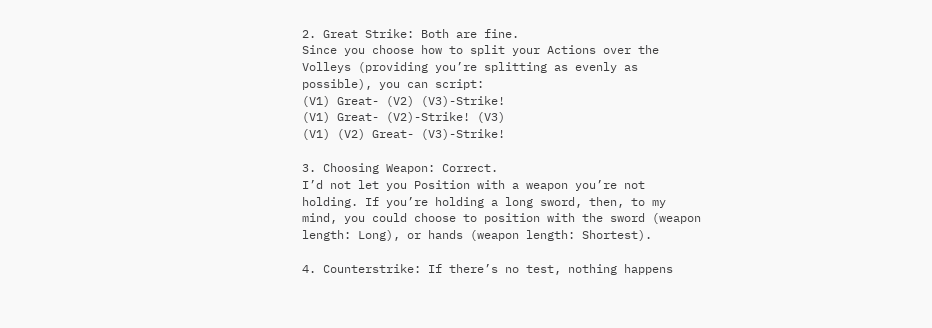2. Great Strike: Both are fine.
Since you choose how to split your Actions over the Volleys (providing you’re splitting as evenly as possible), you can script:
(V1) Great- (V2) (V3)-Strike!
(V1) Great- (V2)-Strike! (V3)
(V1) (V2) Great- (V3)-Strike!

3. Choosing Weapon: Correct.
I’d not let you Position with a weapon you’re not holding. If you’re holding a long sword, then, to my mind, you could choose to position with the sword (weapon length: Long), or hands (weapon length: Shortest).

4. Counterstrike: If there’s no test, nothing happens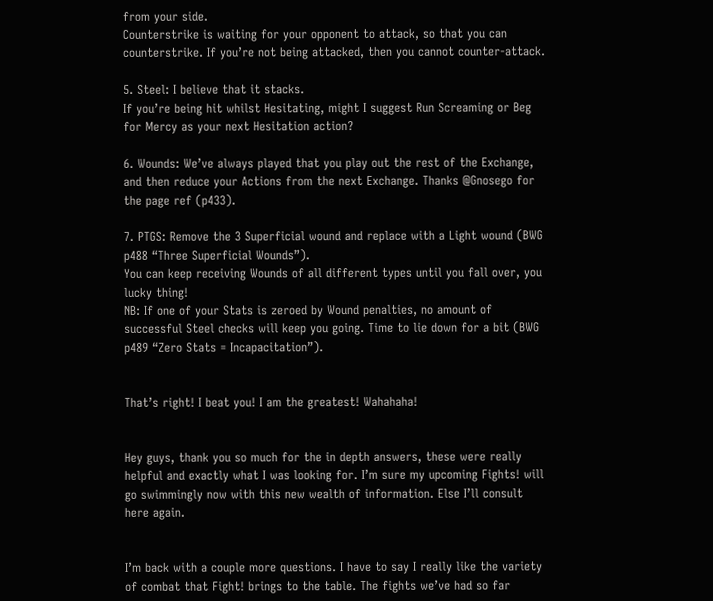from your side.
Counterstrike is waiting for your opponent to attack, so that you can counterstrike. If you’re not being attacked, then you cannot counter-attack.

5. Steel: I believe that it stacks.
If you’re being hit whilst Hesitating, might I suggest Run Screaming or Beg for Mercy as your next Hesitation action?

6. Wounds: We’ve always played that you play out the rest of the Exchange, and then reduce your Actions from the next Exchange. Thanks @Gnosego for the page ref (p433).

7. PTGS: Remove the 3 Superficial wound and replace with a Light wound (BWG p488 “Three Superficial Wounds”).
You can keep receiving Wounds of all different types until you fall over, you lucky thing!
NB: If one of your Stats is zeroed by Wound penalties, no amount of successful Steel checks will keep you going. Time to lie down for a bit (BWG p489 “Zero Stats = Incapacitation”).


That’s right! I beat you! I am the greatest! Wahahaha!


Hey guys, thank you so much for the in depth answers, these were really helpful and exactly what I was looking for. I’m sure my upcoming Fights! will go swimmingly now with this new wealth of information. Else I’ll consult here again.


I’m back with a couple more questions. I have to say I really like the variety of combat that Fight! brings to the table. The fights we’ve had so far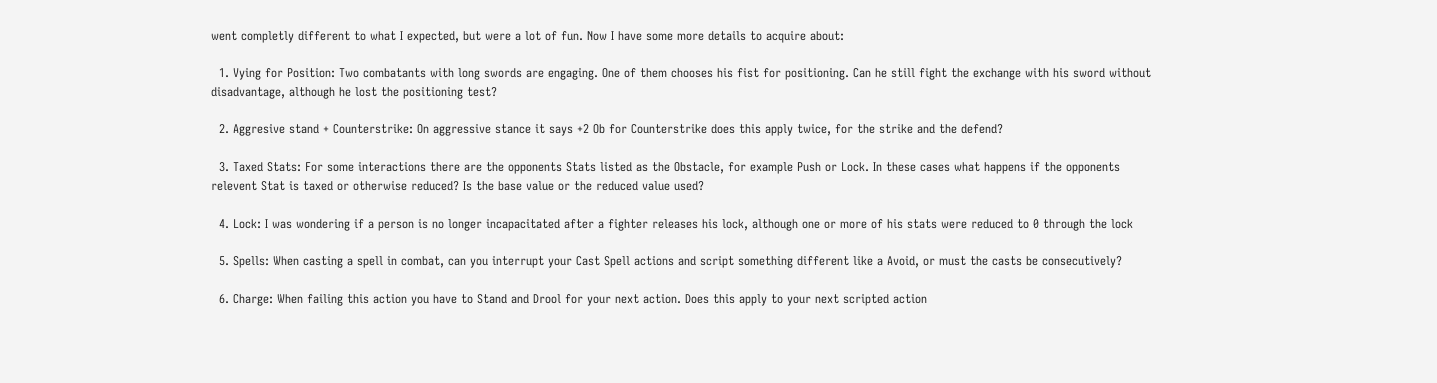went completly different to what I expected, but were a lot of fun. Now I have some more details to acquire about:

  1. Vying for Position: Two combatants with long swords are engaging. One of them chooses his fist for positioning. Can he still fight the exchange with his sword without disadvantage, although he lost the positioning test?

  2. Aggresive stand + Counterstrike: On aggressive stance it says +2 Ob for Counterstrike does this apply twice, for the strike and the defend?

  3. Taxed Stats: For some interactions there are the opponents Stats listed as the Obstacle, for example Push or Lock. In these cases what happens if the opponents relevent Stat is taxed or otherwise reduced? Is the base value or the reduced value used?

  4. Lock: I was wondering if a person is no longer incapacitated after a fighter releases his lock, although one or more of his stats were reduced to 0 through the lock

  5. Spells: When casting a spell in combat, can you interrupt your Cast Spell actions and script something different like a Avoid, or must the casts be consecutively?

  6. Charge: When failing this action you have to Stand and Drool for your next action. Does this apply to your next scripted action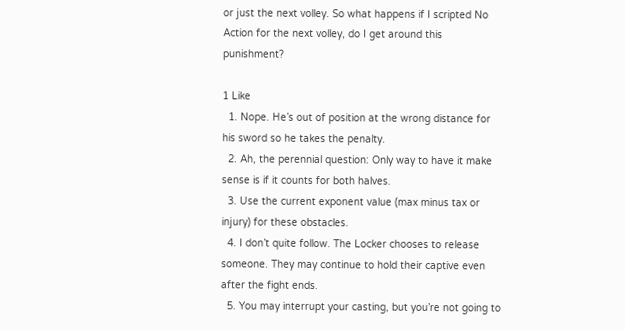or just the next volley. So what happens if I scripted No Action for the next volley, do I get around this punishment?

1 Like
  1. Nope. He’s out of position at the wrong distance for his sword so he takes the penalty.
  2. Ah, the perennial question: Only way to have it make sense is if it counts for both halves.
  3. Use the current exponent value (max minus tax or injury) for these obstacles.
  4. I don’t quite follow. The Locker chooses to release someone. They may continue to hold their captive even after the fight ends.
  5. You may interrupt your casting, but you’re not going to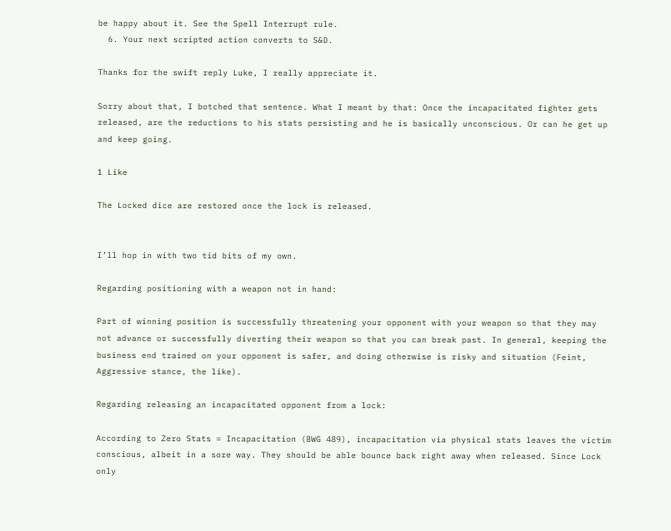be happy about it. See the Spell Interrupt rule.
  6. Your next scripted action converts to S&D.

Thanks for the swift reply Luke, I really appreciate it.

Sorry about that, I botched that sentence. What I meant by that: Once the incapacitated fighter gets released, are the reductions to his stats persisting and he is basically unconscious. Or can he get up and keep going.

1 Like

The Locked dice are restored once the lock is released.


I’ll hop in with two tid bits of my own.

Regarding positioning with a weapon not in hand:

Part of winning position is successfully threatening your opponent with your weapon so that they may not advance or successfully diverting their weapon so that you can break past. In general, keeping the business end trained on your opponent is safer, and doing otherwise is risky and situation (Feint, Aggressive stance, the like).

Regarding releasing an incapacitated opponent from a lock:

According to Zero Stats = Incapacitation (BWG 489), incapacitation via physical stats leaves the victim conscious, albeit in a sore way. They should be able bounce back right away when released. Since Lock only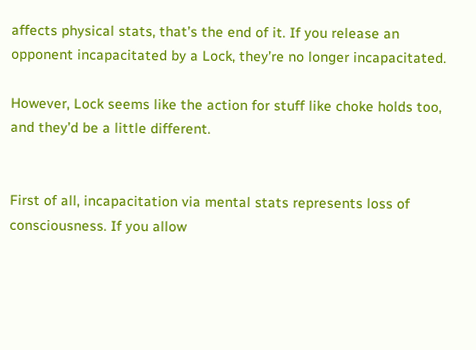affects physical stats, that’s the end of it. If you release an opponent incapacitated by a Lock, they’re no longer incapacitated.

However, Lock seems like the action for stuff like choke holds too, and they’d be a little different.


First of all, incapacitation via mental stats represents loss of consciousness. If you allow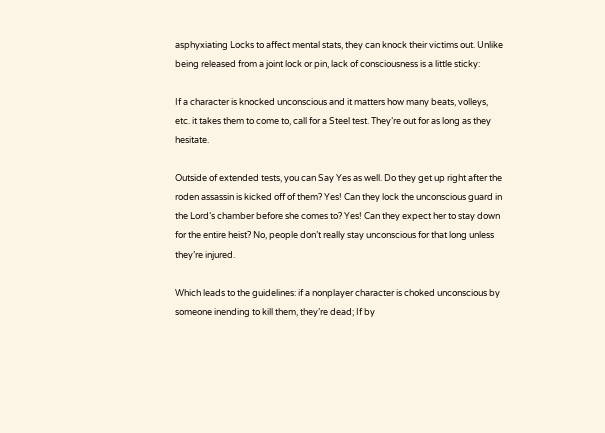asphyxiating Locks to affect mental stats, they can knock their victims out. Unlike being released from a joint lock or pin, lack of consciousness is a little sticky:

If a character is knocked unconscious and it matters how many beats, volleys, etc. it takes them to come to, call for a Steel test. They’re out for as long as they hesitate.

Outside of extended tests, you can Say Yes as well. Do they get up right after the roden assassin is kicked off of them? Yes! Can they lock the unconscious guard in the Lord’s chamber before she comes to? Yes! Can they expect her to stay down for the entire heist? No, people don’t really stay unconscious for that long unless they’re injured.

Which leads to the guidelines: if a nonplayer character is choked unconscious by someone inending to kill them, they’re dead; If by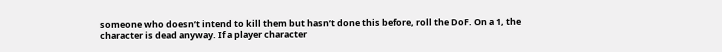someone who doesn’t intend to kill them but hasn’t done this before, roll the DoF. On a 1, the character is dead anyway. If a player character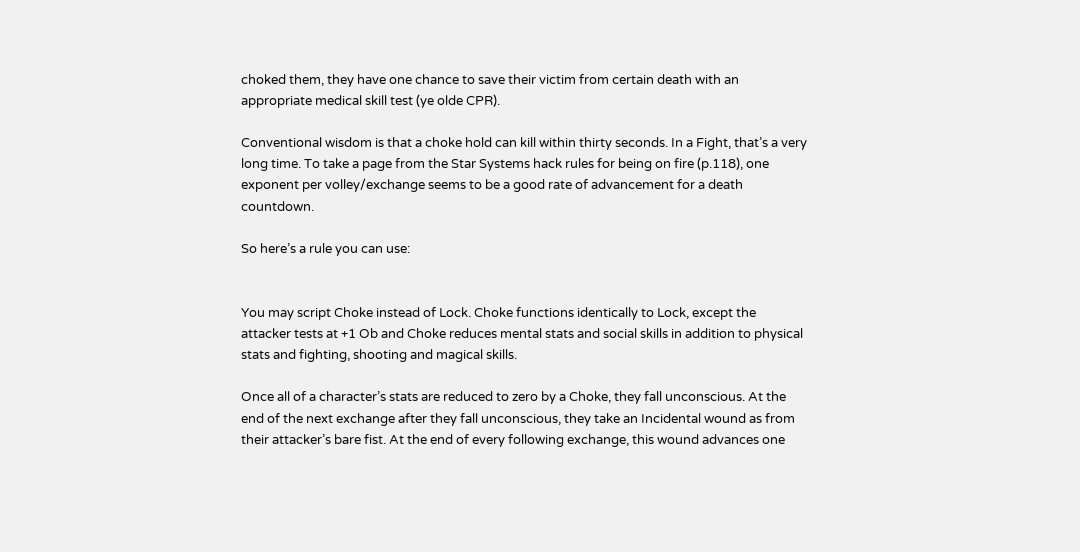choked them, they have one chance to save their victim from certain death with an appropriate medical skill test (ye olde CPR).

Conventional wisdom is that a choke hold can kill within thirty seconds. In a Fight, that’s a very long time. To take a page from the Star Systems hack rules for being on fire (p.118), one exponent per volley/exchange seems to be a good rate of advancement for a death countdown.

So here’s a rule you can use:


You may script Choke instead of Lock. Choke functions identically to Lock, except the attacker tests at +1 Ob and Choke reduces mental stats and social skills in addition to physical stats and fighting, shooting and magical skills.

Once all of a character’s stats are reduced to zero by a Choke, they fall unconscious. At the end of the next exchange after they fall unconscious, they take an Incidental wound as from their attacker’s bare fist. At the end of every following exchange, this wound advances one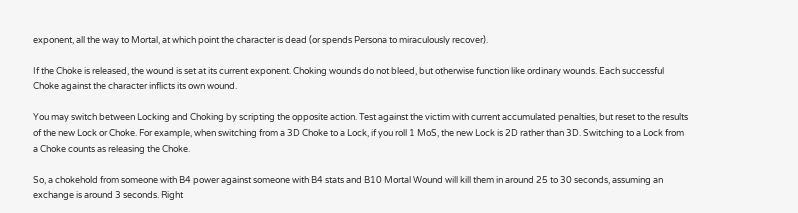exponent, all the way to Mortal, at which point the character is dead (or spends Persona to miraculously recover).

If the Choke is released, the wound is set at its current exponent. Choking wounds do not bleed, but otherwise function like ordinary wounds. Each successful Choke against the character inflicts its own wound.

You may switch between Locking and Choking by scripting the opposite action. Test against the victim with current accumulated penalties, but reset to the results of the new Lock or Choke. For example, when switching from a 3D Choke to a Lock, if you roll 1 MoS, the new Lock is 2D rather than 3D. Switching to a Lock from a Choke counts as releasing the Choke.

So, a chokehold from someone with B4 power against someone with B4 stats and B10 Mortal Wound will kill them in around 25 to 30 seconds, assuming an exchange is around 3 seconds. Right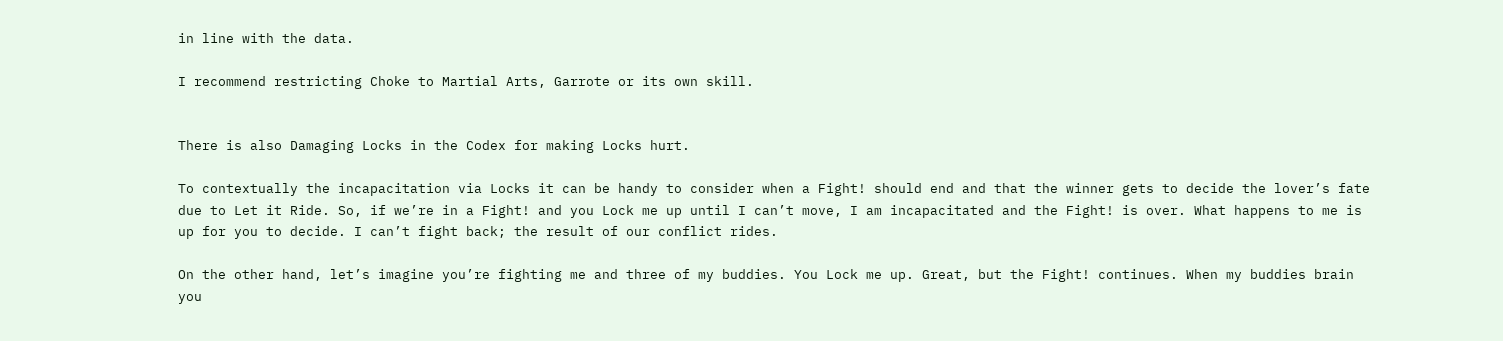in line with the data.

I recommend restricting Choke to Martial Arts, Garrote or its own skill.


There is also Damaging Locks in the Codex for making Locks hurt.

To contextually the incapacitation via Locks it can be handy to consider when a Fight! should end and that the winner gets to decide the lover’s fate due to Let it Ride. So, if we’re in a Fight! and you Lock me up until I can’t move, I am incapacitated and the Fight! is over. What happens to me is up for you to decide. I can’t fight back; the result of our conflict rides.

On the other hand, let’s imagine you’re fighting me and three of my buddies. You Lock me up. Great, but the Fight! continues. When my buddies brain you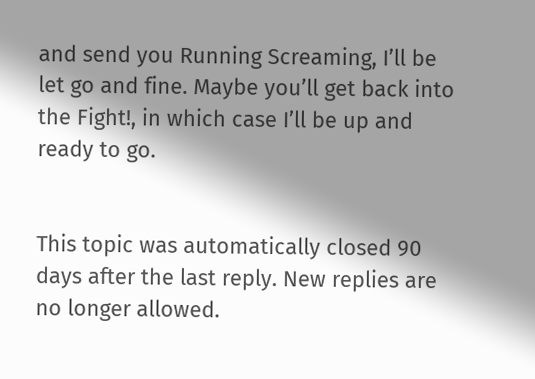and send you Running Screaming, I’ll be let go and fine. Maybe you’ll get back into the Fight!, in which case I’ll be up and ready to go.


This topic was automatically closed 90 days after the last reply. New replies are no longer allowed.